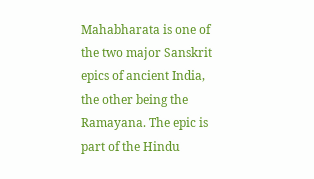Mahabharata is one of the two major Sanskrit epics of ancient India, the other being the Ramayana. The epic is part of the Hindu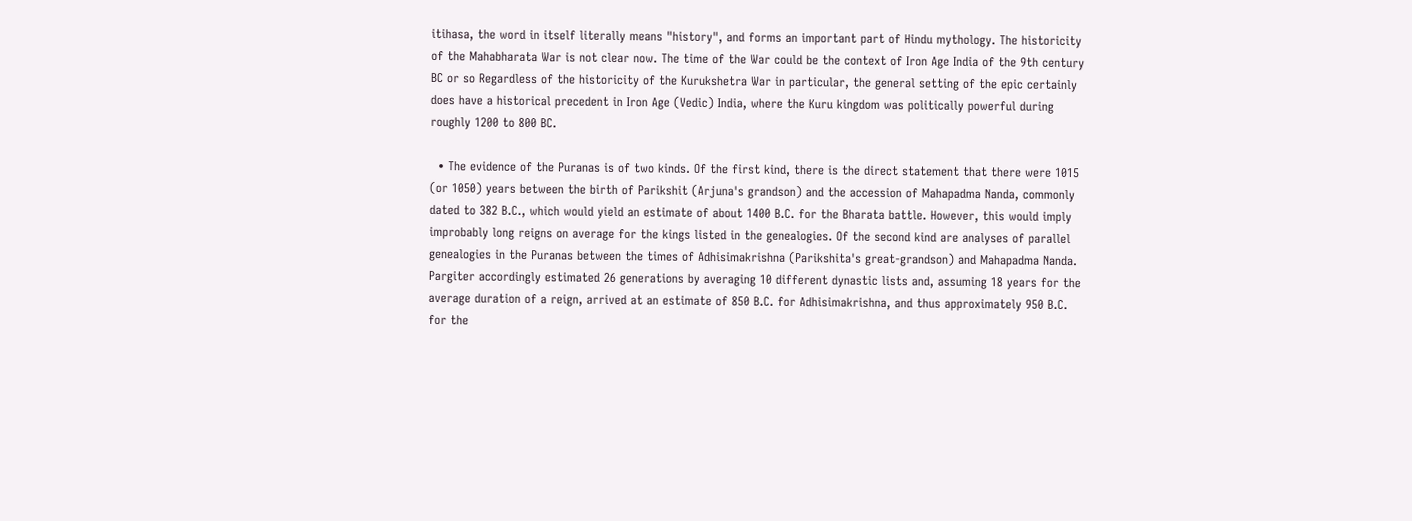itihasa, the word in itself literally means "history", and forms an important part of Hindu mythology. The historicity of the Mahabharata War is not clear now. The time of the War could be the context of Iron Age India of the 9th century BC or so Regardless of the historicity of the Kurukshetra War in particular, the general setting of the epic certainly does have a historical precedent in Iron Age (Vedic) India, where the Kuru kingdom was politically powerful during roughly 1200 to 800 BC.

  • The evidence of the Puranas is of two kinds. Of the first kind, there is the direct statement that there were 1015 (or 1050) years between the birth of Parikshit (Arjuna's grandson) and the accession of Mahapadma Nanda, commonly dated to 382 B.C., which would yield an estimate of about 1400 B.C. for the Bharata battle. However, this would imply improbably long reigns on average for the kings listed in the genealogies. Of the second kind are analyses of parallel genealogies in the Puranas between the times of Adhisimakrishna (Parikshita's great-grandson) and Mahapadma Nanda. Pargiter accordingly estimated 26 generations by averaging 10 different dynastic lists and, assuming 18 years for the average duration of a reign, arrived at an estimate of 850 B.C. for Adhisimakrishna, and thus approximately 950 B.C. for the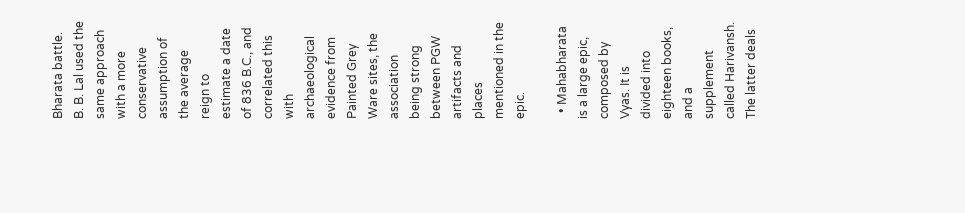Bharata battle. B. B. Lal used the same approach with a more conservative assumption of the average reign to estimate a date of 836 B.C., and correlated this with archaeological evidence from Painted Grey Ware sites, the association being strong between PGW artifacts and places mentioned in the epic.

  • Mahabharata is a large epic, composed by Vyas. It is divided into eighteen books, and a supplement called Harivansh. The latter deals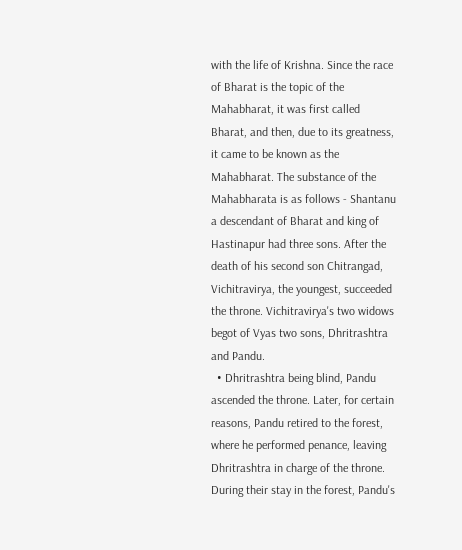with the life of Krishna. Since the race of Bharat is the topic of the Mahabharat, it was first called Bharat, and then, due to its greatness, it came to be known as the Mahabharat. The substance of the Mahabharata is as follows - Shantanu a descendant of Bharat and king of Hastinapur had three sons. After the death of his second son Chitrangad, Vichitravirya, the youngest, succeeded the throne. Vichitravirya's two widows begot of Vyas two sons, Dhritrashtra and Pandu.
  • Dhritrashtra being blind, Pandu ascended the throne. Later, for certain reasons, Pandu retired to the forest, where he performed penance, leaving Dhritrashtra in charge of the throne. During their stay in the forest, Pandu's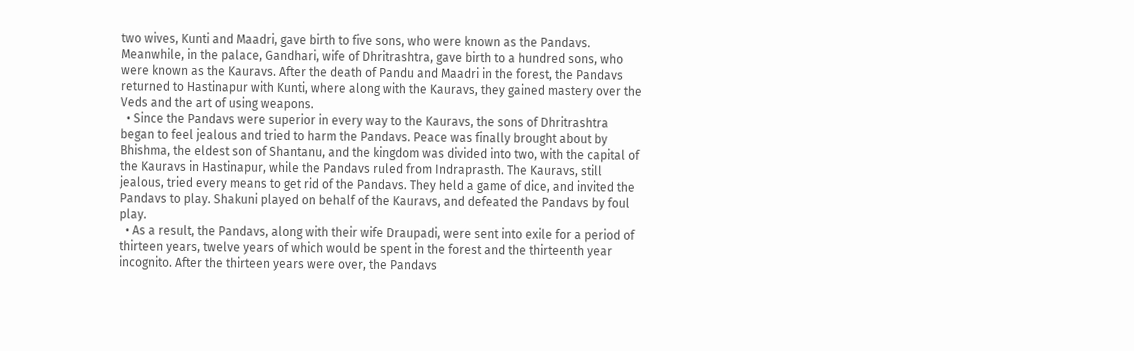two wives, Kunti and Maadri, gave birth to five sons, who were known as the Pandavs. Meanwhile, in the palace, Gandhari, wife of Dhritrashtra, gave birth to a hundred sons, who were known as the Kauravs. After the death of Pandu and Maadri in the forest, the Pandavs returned to Hastinapur with Kunti, where along with the Kauravs, they gained mastery over the Veds and the art of using weapons.
  • Since the Pandavs were superior in every way to the Kauravs, the sons of Dhritrashtra began to feel jealous and tried to harm the Pandavs. Peace was finally brought about by Bhishma, the eldest son of Shantanu, and the kingdom was divided into two, with the capital of the Kauravs in Hastinapur, while the Pandavs ruled from Indraprasth. The Kauravs, still jealous, tried every means to get rid of the Pandavs. They held a game of dice, and invited the Pandavs to play. Shakuni played on behalf of the Kauravs, and defeated the Pandavs by foul play.
  • As a result, the Pandavs, along with their wife Draupadi, were sent into exile for a period of thirteen years, twelve years of which would be spent in the forest and the thirteenth year incognito. After the thirteen years were over, the Pandavs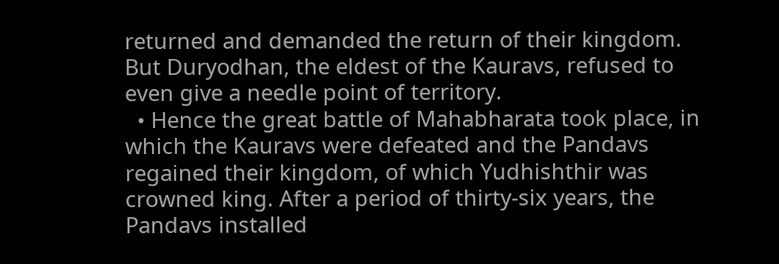returned and demanded the return of their kingdom. But Duryodhan, the eldest of the Kauravs, refused to even give a needle point of territory.
  • Hence the great battle of Mahabharata took place, in which the Kauravs were defeated and the Pandavs regained their kingdom, of which Yudhishthir was crowned king. After a period of thirty-six years, the Pandavs installed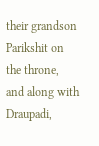their grandson Parikshit on the throne, and along with Draupadi,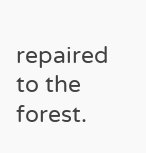repaired to the forest.